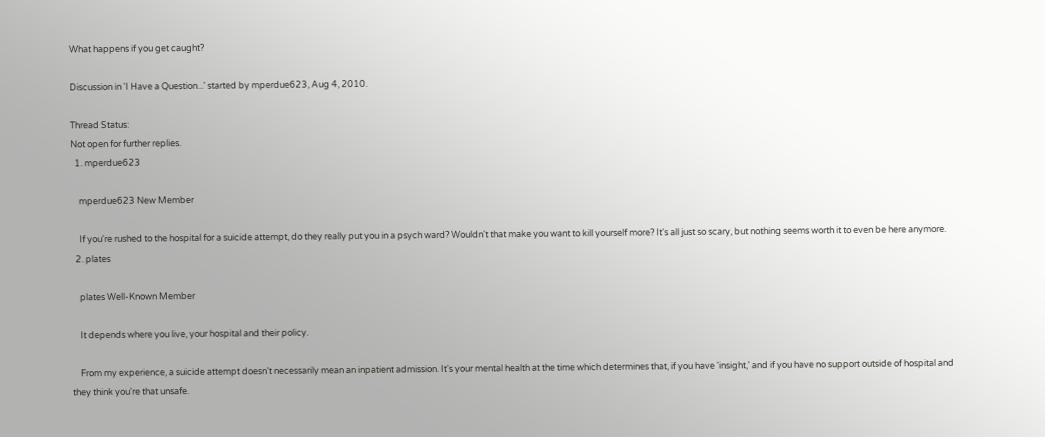What happens if you get caught?

Discussion in 'I Have a Question...' started by mperdue623, Aug 4, 2010.

Thread Status:
Not open for further replies.
  1. mperdue623

    mperdue623 New Member

    If you're rushed to the hospital for a suicide attempt, do they really put you in a psych ward? Wouldn't that make you want to kill yourself more? It's all just so scary, but nothing seems worth it to even be here anymore.
  2. plates

    plates Well-Known Member

    It depends where you live, your hospital and their policy.

    From my experience, a suicide attempt doesn't necessarily mean an inpatient admission. It's your mental health at the time which determines that, if you have 'insight,' and if you have no support outside of hospital and they think you're that unsafe.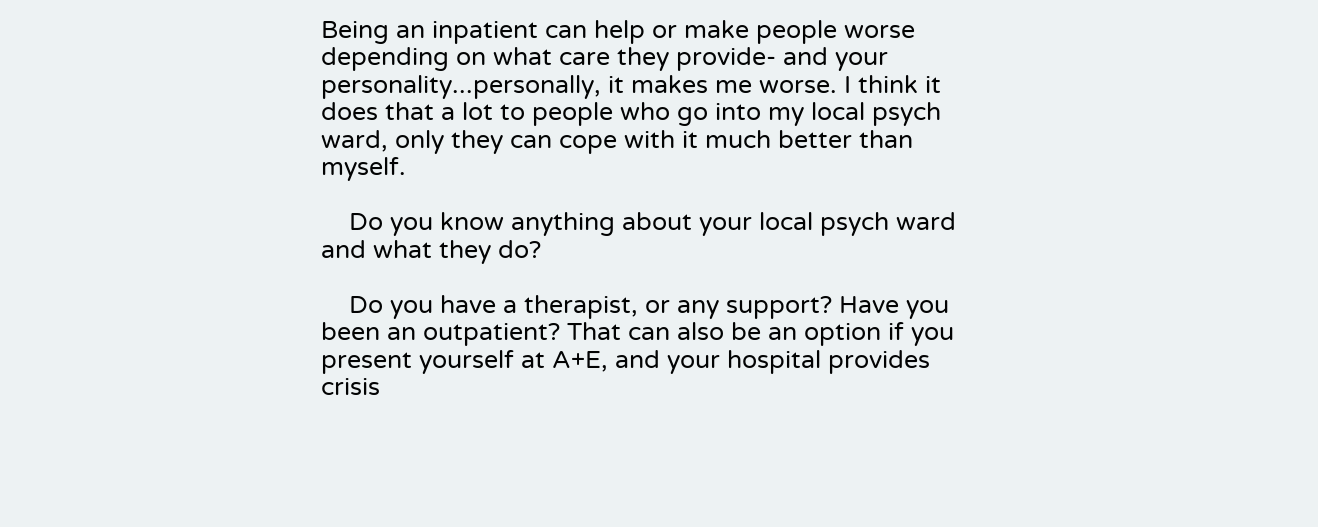Being an inpatient can help or make people worse depending on what care they provide- and your personality...personally, it makes me worse. I think it does that a lot to people who go into my local psych ward, only they can cope with it much better than myself.

    Do you know anything about your local psych ward and what they do?

    Do you have a therapist, or any support? Have you been an outpatient? That can also be an option if you present yourself at A+E, and your hospital provides crisis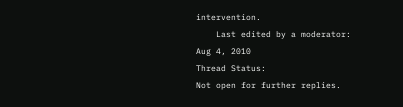intervention.
    Last edited by a moderator: Aug 4, 2010
Thread Status:
Not open for further replies.